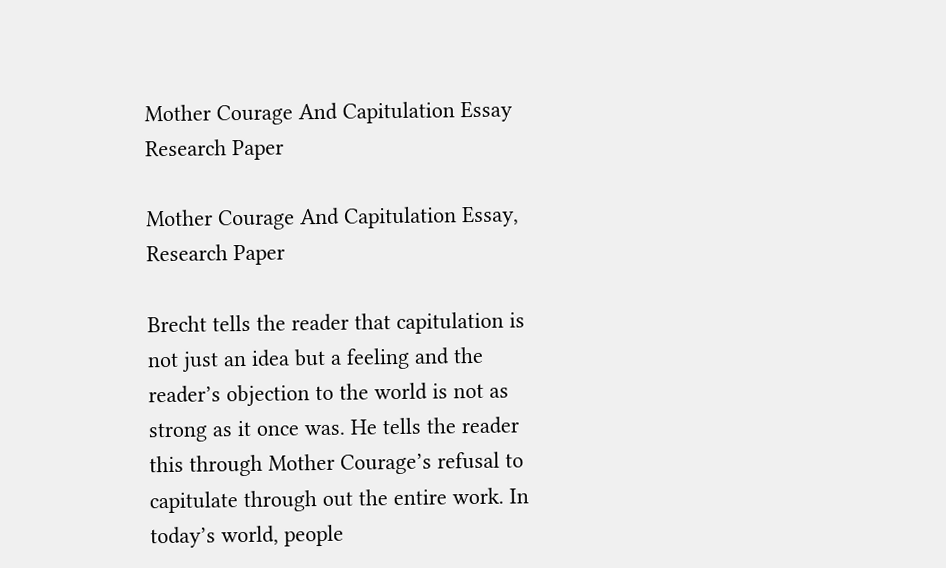Mother Courage And Capitulation Essay Research Paper

Mother Courage And Capitulation Essay, Research Paper

Brecht tells the reader that capitulation is not just an idea but a feeling and the reader’s objection to the world is not as strong as it once was. He tells the reader this through Mother Courage’s refusal to capitulate through out the entire work. In today’s world, people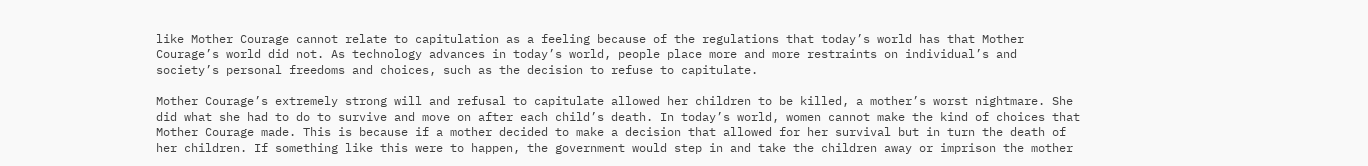like Mother Courage cannot relate to capitulation as a feeling because of the regulations that today’s world has that Mother Courage’s world did not. As technology advances in today’s world, people place more and more restraints on individual’s and society’s personal freedoms and choices, such as the decision to refuse to capitulate.

Mother Courage’s extremely strong will and refusal to capitulate allowed her children to be killed, a mother’s worst nightmare. She did what she had to do to survive and move on after each child’s death. In today’s world, women cannot make the kind of choices that Mother Courage made. This is because if a mother decided to make a decision that allowed for her survival but in turn the death of her children. If something like this were to happen, the government would step in and take the children away or imprison the mother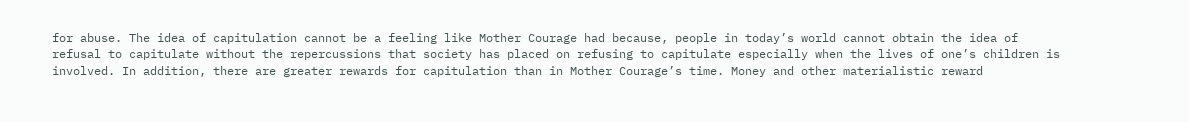for abuse. The idea of capitulation cannot be a feeling like Mother Courage had because, people in today’s world cannot obtain the idea of refusal to capitulate without the repercussions that society has placed on refusing to capitulate especially when the lives of one’s children is involved. In addition, there are greater rewards for capitulation than in Mother Courage’s time. Money and other materialistic reward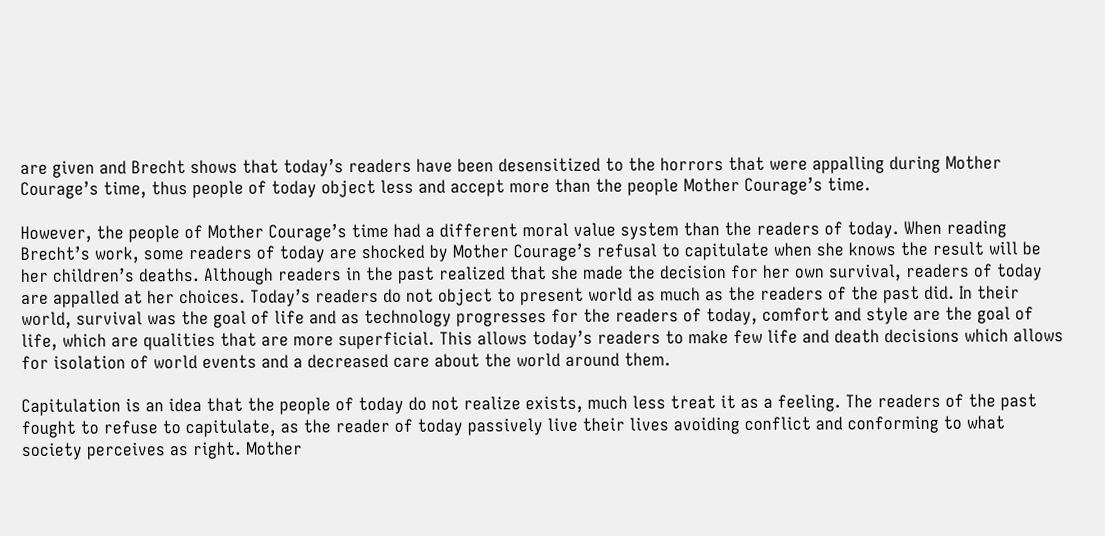are given and Brecht shows that today’s readers have been desensitized to the horrors that were appalling during Mother Courage’s time, thus people of today object less and accept more than the people Mother Courage’s time.

However, the people of Mother Courage’s time had a different moral value system than the readers of today. When reading Brecht’s work, some readers of today are shocked by Mother Courage’s refusal to capitulate when she knows the result will be her children’s deaths. Although readers in the past realized that she made the decision for her own survival, readers of today are appalled at her choices. Today’s readers do not object to present world as much as the readers of the past did. In their world, survival was the goal of life and as technology progresses for the readers of today, comfort and style are the goal of life, which are qualities that are more superficial. This allows today’s readers to make few life and death decisions which allows for isolation of world events and a decreased care about the world around them.

Capitulation is an idea that the people of today do not realize exists, much less treat it as a feeling. The readers of the past fought to refuse to capitulate, as the reader of today passively live their lives avoiding conflict and conforming to what society perceives as right. Mother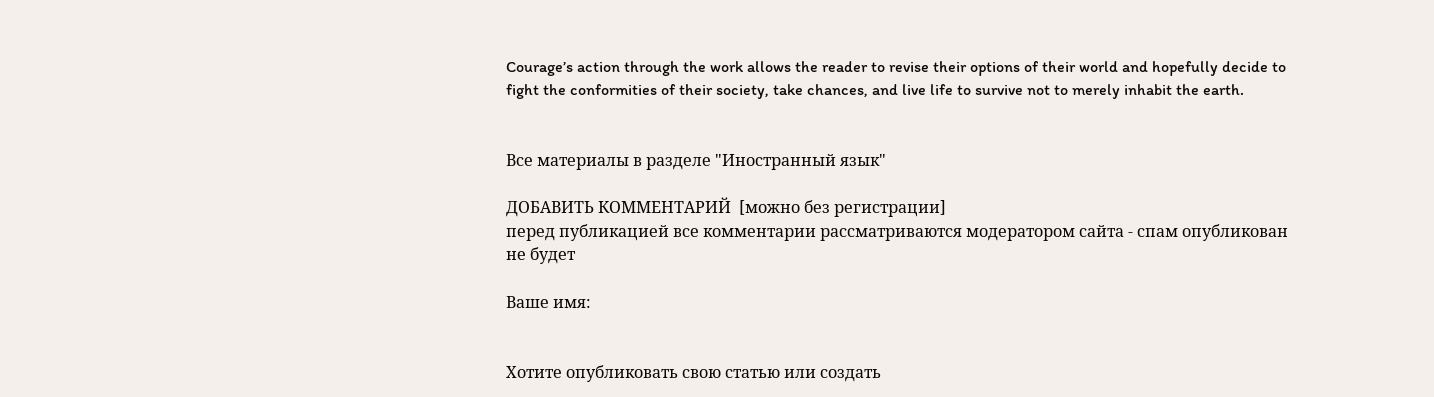Courage’s action through the work allows the reader to revise their options of their world and hopefully decide to fight the conformities of their society, take chances, and live life to survive not to merely inhabit the earth.


Все материалы в разделе "Иностранный язык"

ДОБАВИТЬ КОММЕНТАРИЙ  [можно без регистрации]
перед публикацией все комментарии рассматриваются модератором сайта - спам опубликован не будет

Ваше имя:


Хотите опубликовать свою статью или создать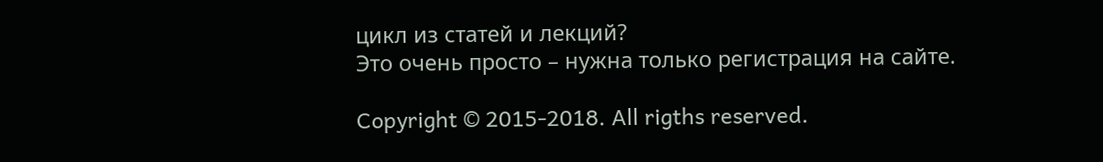цикл из статей и лекций?
Это очень просто – нужна только регистрация на сайте.

Copyright © 2015-2018. All rigths reserved.